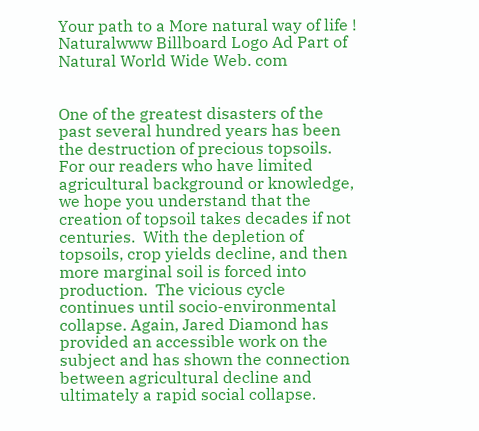Your path to a More natural way of life !
Naturalwww Billboard Logo Ad Part of Natural World Wide Web. com


One of the greatest disasters of the past several hundred years has been the destruction of precious topsoils. For our readers who have limited agricultural background or knowledge, we hope you understand that the creation of topsoil takes decades if not centuries.  With the depletion of topsoils, crop yields decline, and then more marginal soil is forced into production.  The vicious cycle continues until socio-environmental collapse. Again, Jared Diamond has provided an accessible work on the subject and has shown the connection between agricultural decline and ultimately a rapid social collapse.